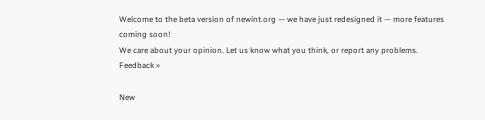Welcome to the beta version of newint.org — we have just redesigned it — more features coming soon!
We care about your opinion. Let us know what you think, or report any problems. Feedback »

New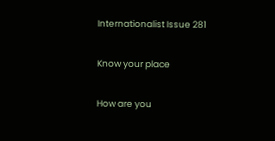Internationalist Issue 281

Know your place

How are you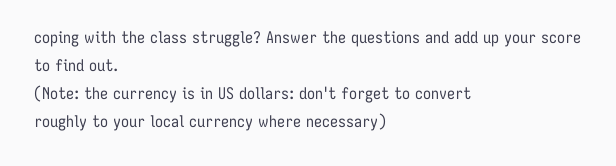coping with the class struggle? Answer the questions and add up your score to find out.
(Note: the currency is in US dollars: don't forget to convert
roughly to your local currency where necessary)